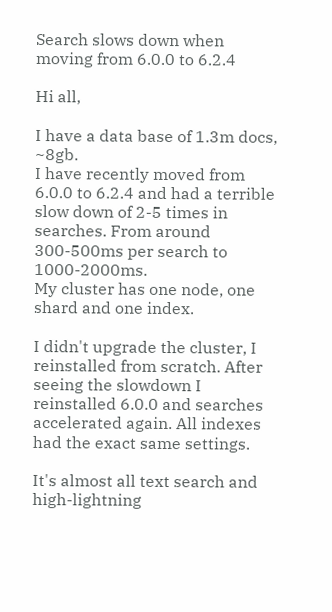Search slows down when moving from 6.0.0 to 6.2.4

Hi all,

I have a data base of 1.3m docs, ~8gb.
I have recently moved from 6.0.0 to 6.2.4 and had a terrible slow down of 2-5 times in searches. From around 300-500ms per search to 1000-2000ms.
My cluster has one node, one shard and one index.

I didn't upgrade the cluster, I reinstalled from scratch. After seeing the slowdown I reinstalled 6.0.0 and searches accelerated again. All indexes had the exact same settings.

It's almost all text search and high-lightning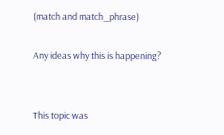(match and match_phrase)

Any ideas why this is happening?


This topic was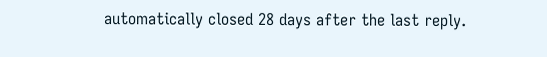automatically closed 28 days after the last reply.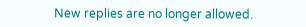New replies are no longer allowed.